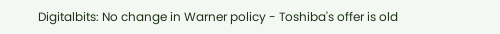Digitalbits: No change in Warner policy - Toshiba's offer is old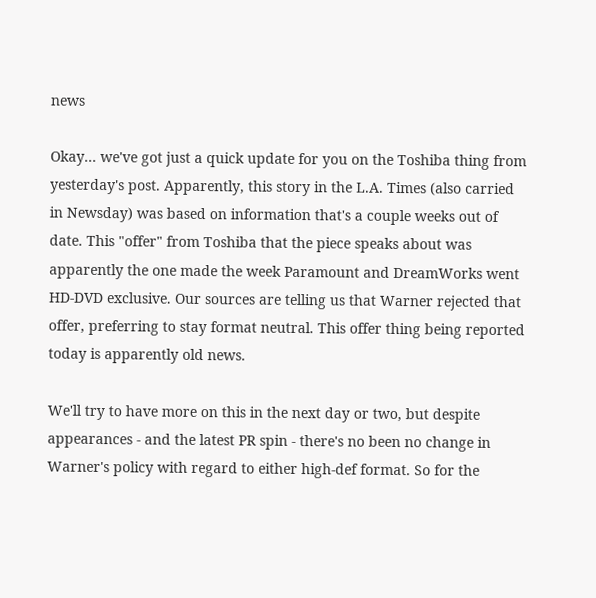news

Okay... we've got just a quick update for you on the Toshiba thing from yesterday's post. Apparently, this story in the L.A. Times (also carried in Newsday) was based on information that's a couple weeks out of date. This "offer" from Toshiba that the piece speaks about was apparently the one made the week Paramount and DreamWorks went HD-DVD exclusive. Our sources are telling us that Warner rejected that offer, preferring to stay format neutral. This offer thing being reported today is apparently old news.

We'll try to have more on this in the next day or two, but despite appearances - and the latest PR spin - there's no been no change in Warner's policy with regard to either high-def format. So for the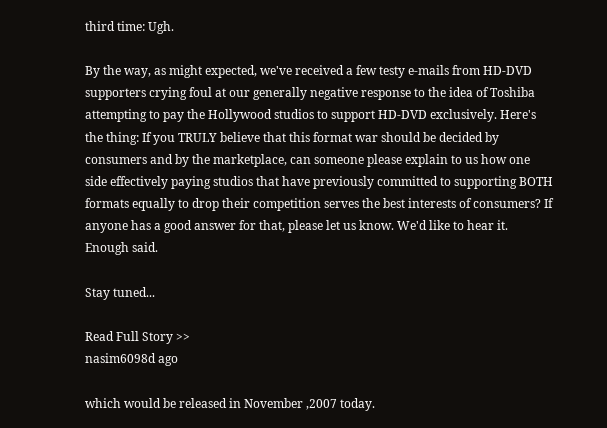third time: Ugh.

By the way, as might expected, we've received a few testy e-mails from HD-DVD supporters crying foul at our generally negative response to the idea of Toshiba attempting to pay the Hollywood studios to support HD-DVD exclusively. Here's the thing: If you TRULY believe that this format war should be decided by consumers and by the marketplace, can someone please explain to us how one side effectively paying studios that have previously committed to supporting BOTH formats equally to drop their competition serves the best interests of consumers? If anyone has a good answer for that, please let us know. We'd like to hear it. Enough said.

Stay tuned...

Read Full Story >>
nasim6098d ago

which would be released in November ,2007 today.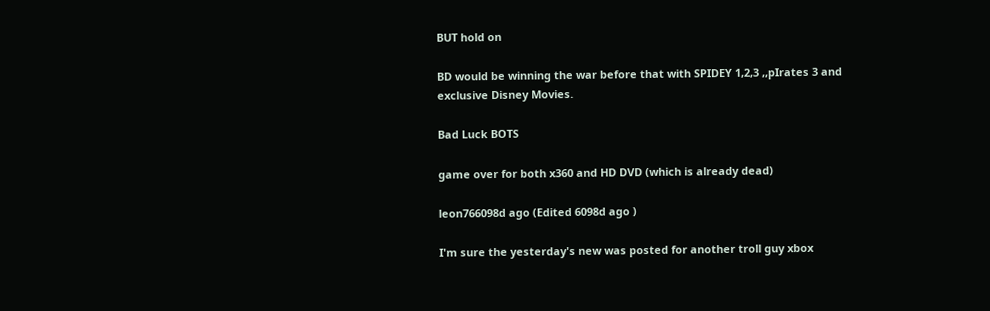BUT hold on

BD would be winning the war before that with SPIDEY 1,2,3 ,,pIrates 3 and exclusive Disney Movies.

Bad Luck BOTS

game over for both x360 and HD DVD (which is already dead)

leon766098d ago (Edited 6098d ago )

I'm sure the yesterday's new was posted for another troll guy xbox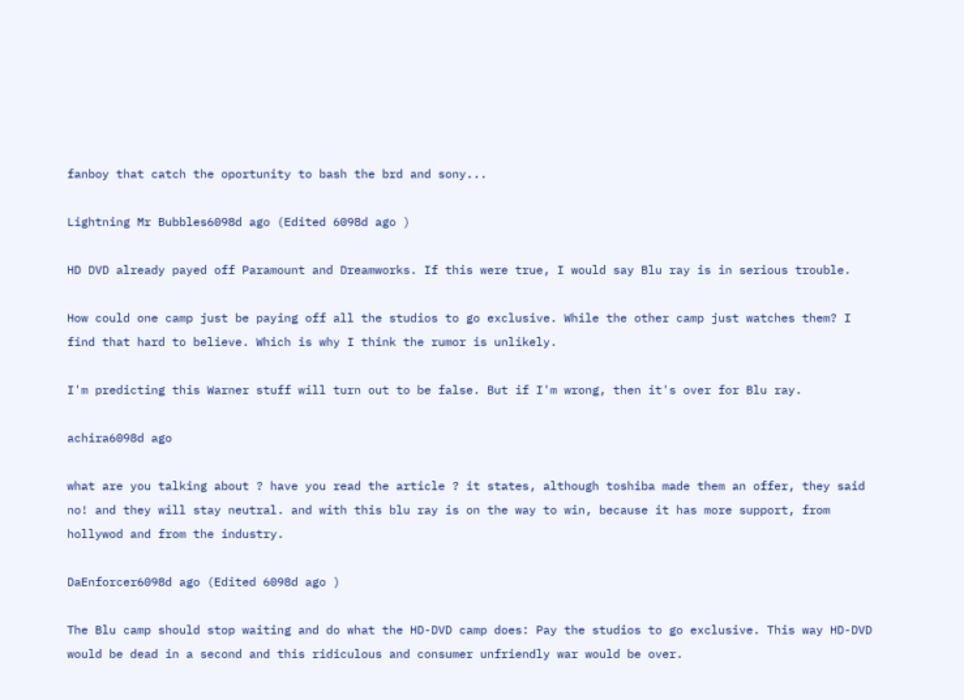fanboy that catch the oportunity to bash the brd and sony...

Lightning Mr Bubbles6098d ago (Edited 6098d ago )

HD DVD already payed off Paramount and Dreamworks. If this were true, I would say Blu ray is in serious trouble.

How could one camp just be paying off all the studios to go exclusive. While the other camp just watches them? I find that hard to believe. Which is why I think the rumor is unlikely.

I'm predicting this Warner stuff will turn out to be false. But if I'm wrong, then it's over for Blu ray.

achira6098d ago

what are you talking about ? have you read the article ? it states, although toshiba made them an offer, they said no! and they will stay neutral. and with this blu ray is on the way to win, because it has more support, from hollywod and from the industry.

DaEnforcer6098d ago (Edited 6098d ago )

The Blu camp should stop waiting and do what the HD-DVD camp does: Pay the studios to go exclusive. This way HD-DVD would be dead in a second and this ridiculous and consumer unfriendly war would be over.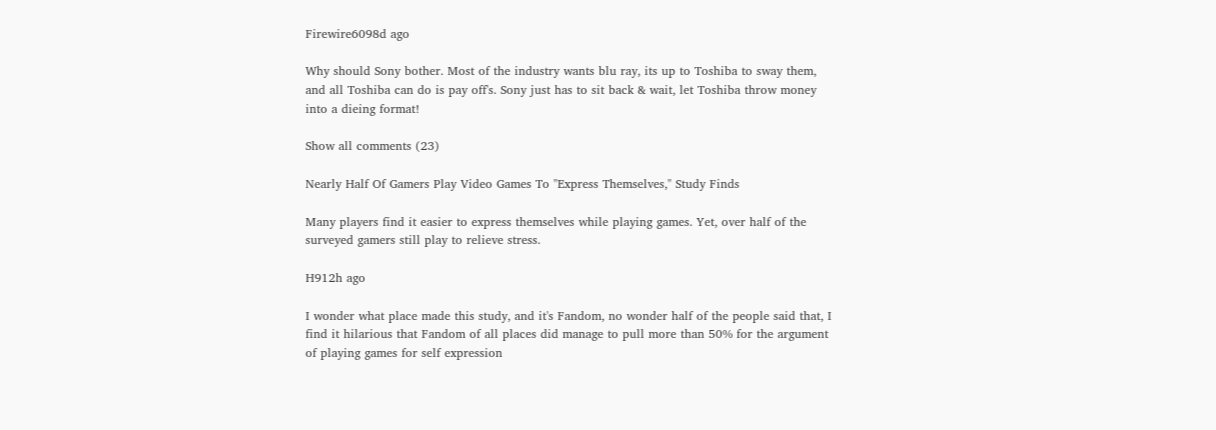Firewire6098d ago

Why should Sony bother. Most of the industry wants blu ray, its up to Toshiba to sway them, and all Toshiba can do is pay off's. Sony just has to sit back & wait, let Toshiba throw money into a dieing format!

Show all comments (23)

Nearly Half Of Gamers Play Video Games To "Express Themselves," Study Finds

Many players find it easier to express themselves while playing games. Yet, over half of the surveyed gamers still play to relieve stress.

H912h ago

I wonder what place made this study, and it's Fandom, no wonder half of the people said that, I find it hilarious that Fandom of all places did manage to pull more than 50% for the argument of playing games for self expression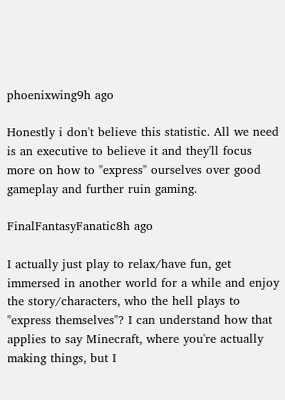phoenixwing9h ago

Honestly i don't believe this statistic. All we need is an executive to believe it and they'll focus more on how to "express" ourselves over good gameplay and further ruin gaming.

FinalFantasyFanatic8h ago

I actually just play to relax/have fun, get immersed in another world for a while and enjoy the story/characters, who the hell plays to "express themselves"? I can understand how that applies to say Minecraft, where you're actually making things, but I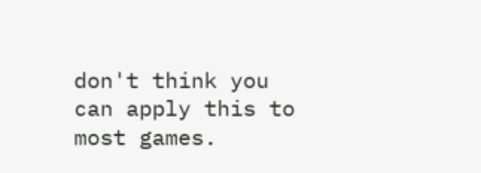don't think you can apply this to most games.